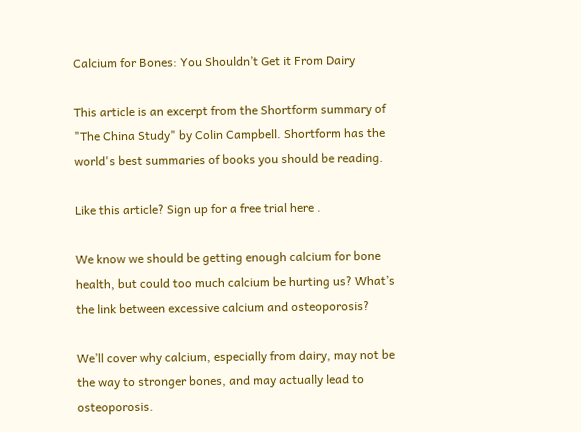Calcium for Bones: You Shouldn’t Get it From Dairy

This article is an excerpt from the Shortform summary of "The China Study" by Colin Campbell. Shortform has the world's best summaries of books you should be reading.

Like this article? Sign up for a free trial here .

We know we should be getting enough calcium for bone health, but could too much calcium be hurting us? What’s the link between excessive calcium and osteoporosis?

We’ll cover why calcium, especially from dairy, may not be the way to stronger bones, and may actually lead to osteoporosis.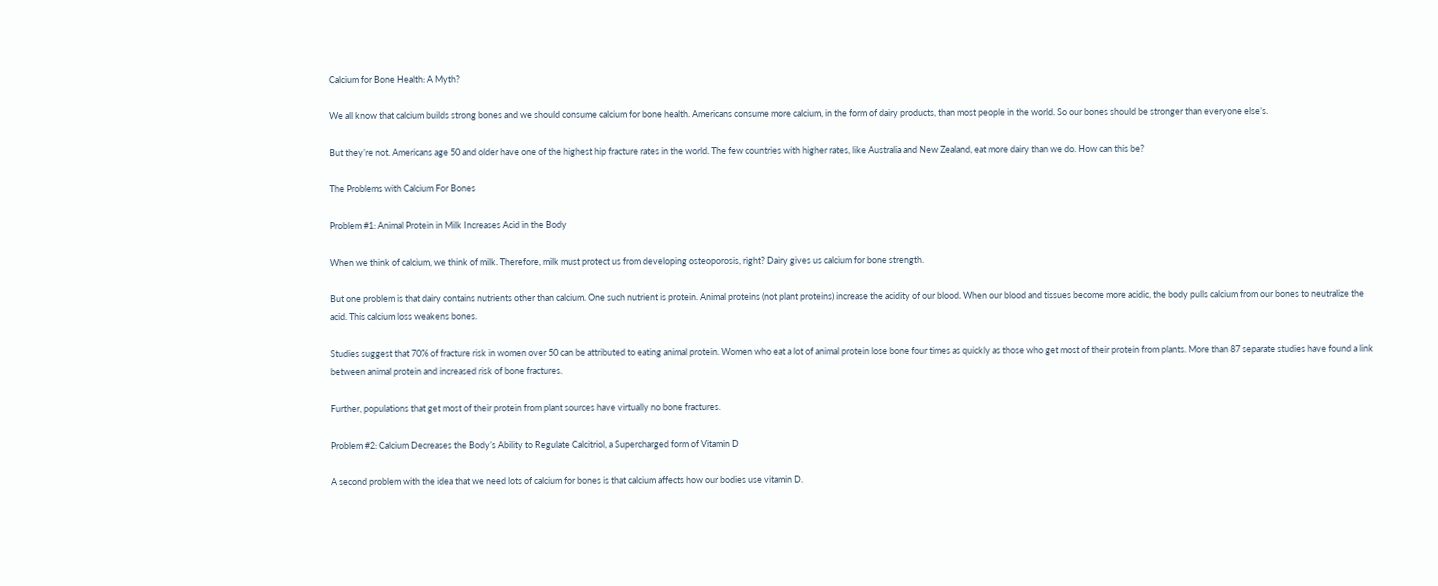Calcium for Bone Health: A Myth?

We all know that calcium builds strong bones and we should consume calcium for bone health. Americans consume more calcium, in the form of dairy products, than most people in the world. So our bones should be stronger than everyone else’s.

But they’re not. Americans age 50 and older have one of the highest hip fracture rates in the world. The few countries with higher rates, like Australia and New Zealand, eat more dairy than we do. How can this be?

The Problems with Calcium For Bones

Problem #1: Animal Protein in Milk Increases Acid in the Body

When we think of calcium, we think of milk. Therefore, milk must protect us from developing osteoporosis, right? Dairy gives us calcium for bone strength.

But one problem is that dairy contains nutrients other than calcium. One such nutrient is protein. Animal proteins (not plant proteins) increase the acidity of our blood. When our blood and tissues become more acidic, the body pulls calcium from our bones to neutralize the acid. This calcium loss weakens bones.

Studies suggest that 70% of fracture risk in women over 50 can be attributed to eating animal protein. Women who eat a lot of animal protein lose bone four times as quickly as those who get most of their protein from plants. More than 87 separate studies have found a link between animal protein and increased risk of bone fractures.

Further, populations that get most of their protein from plant sources have virtually no bone fractures.

Problem #2: Calcium Decreases the Body’s Ability to Regulate Calcitriol, a Supercharged form of Vitamin D

A second problem with the idea that we need lots of calcium for bones is that calcium affects how our bodies use vitamin D.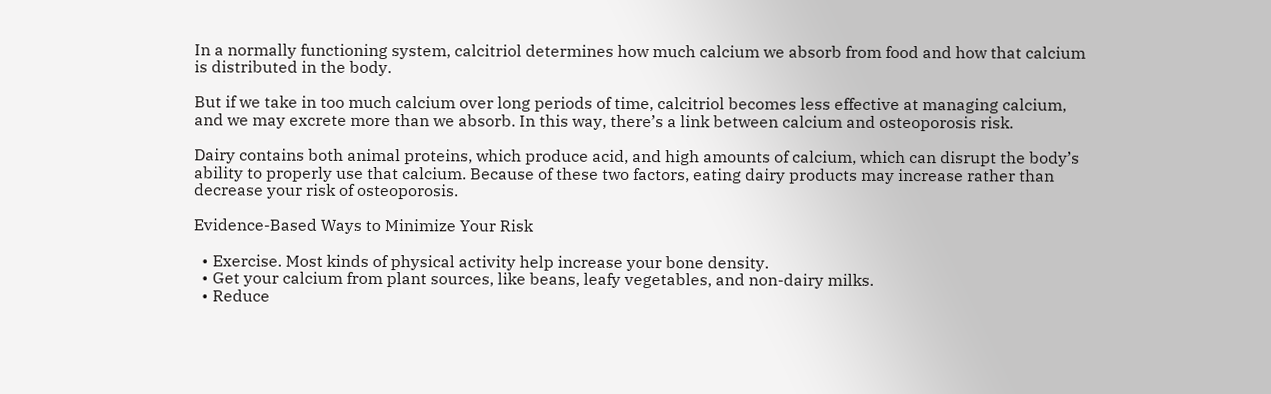In a normally functioning system, calcitriol determines how much calcium we absorb from food and how that calcium is distributed in the body.

But if we take in too much calcium over long periods of time, calcitriol becomes less effective at managing calcium, and we may excrete more than we absorb. In this way, there’s a link between calcium and osteoporosis risk.

Dairy contains both animal proteins, which produce acid, and high amounts of calcium, which can disrupt the body’s ability to properly use that calcium. Because of these two factors, eating dairy products may increase rather than decrease your risk of osteoporosis.

Evidence-Based Ways to Minimize Your Risk

  • Exercise. Most kinds of physical activity help increase your bone density.
  • Get your calcium from plant sources, like beans, leafy vegetables, and non-dairy milks.
  • Reduce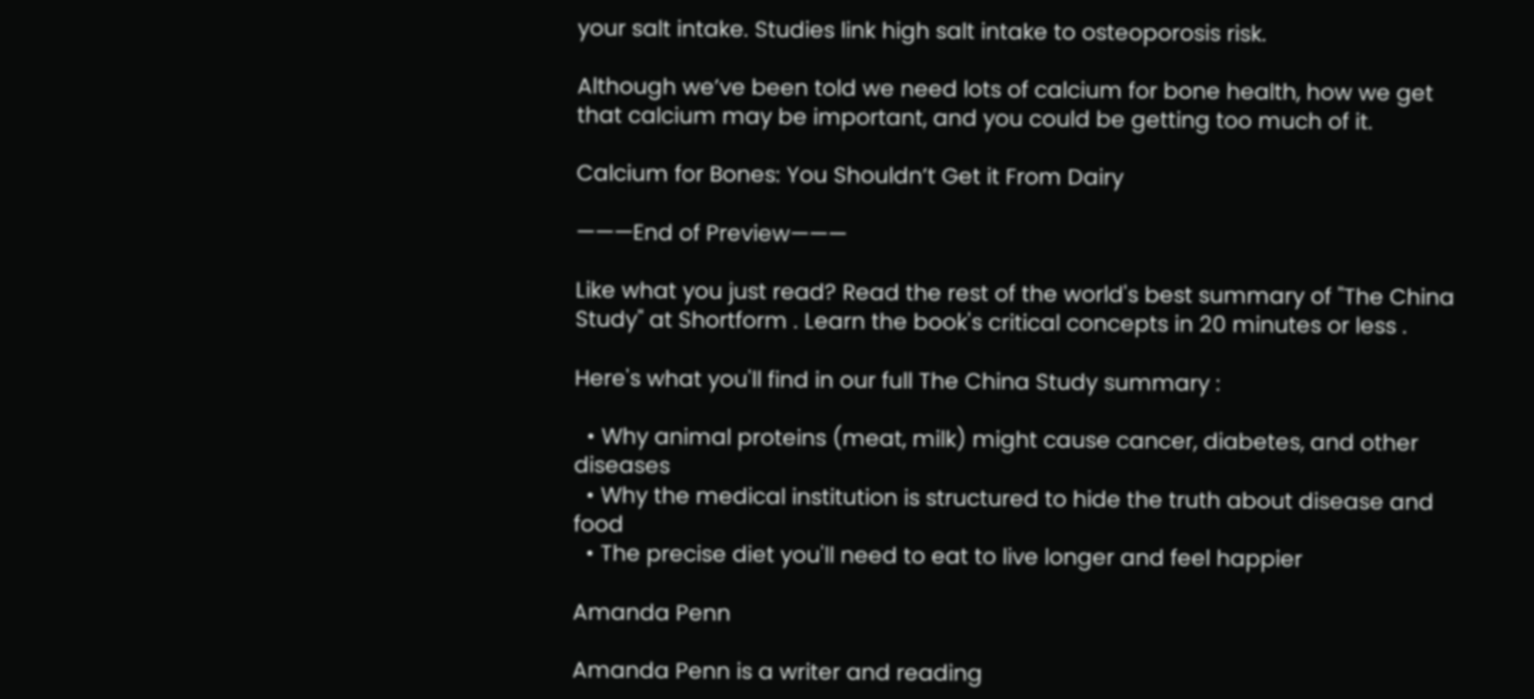your salt intake. Studies link high salt intake to osteoporosis risk.

Although we’ve been told we need lots of calcium for bone health, how we get that calcium may be important, and you could be getting too much of it.

Calcium for Bones: You Shouldn’t Get it From Dairy

———End of Preview———

Like what you just read? Read the rest of the world's best summary of "The China Study" at Shortform . Learn the book's critical concepts in 20 minutes or less .

Here's what you'll find in our full The China Study summary :

  • Why animal proteins (meat, milk) might cause cancer, diabetes, and other diseases
  • Why the medical institution is structured to hide the truth about disease and food
  • The precise diet you'll need to eat to live longer and feel happier

Amanda Penn

Amanda Penn is a writer and reading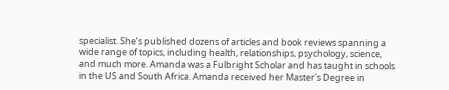specialist. She’s published dozens of articles and book reviews spanning a wide range of topics, including health, relationships, psychology, science, and much more. Amanda was a Fulbright Scholar and has taught in schools in the US and South Africa. Amanda received her Master's Degree in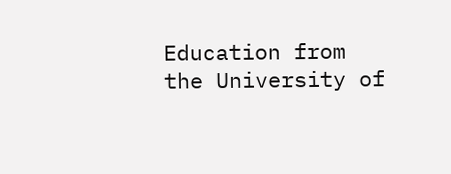Education from the University of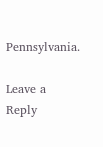Pennsylvania.

Leave a Reply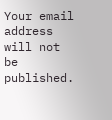Your email address will not be published.